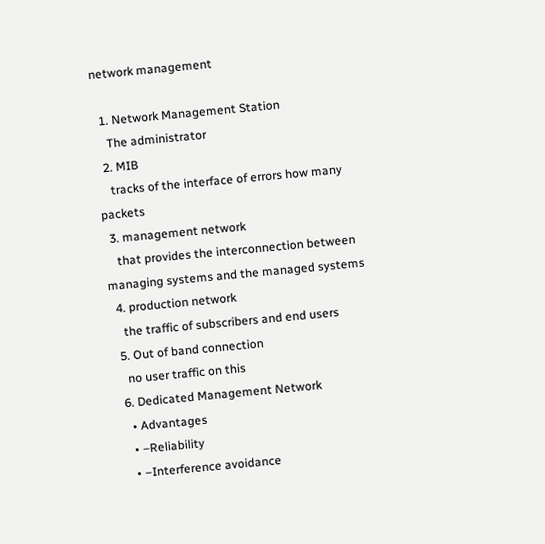network management

  1. Network Management Station
    The administrator
  2. MIB
    tracks of the interface of errors how many packets
  3. management network
    that provides the interconnection between managing systems and the managed systems
  4. production network
    the traffic of subscribers and end users
  5. Out of band connection
    no user traffic on this
  6. Dedicated Management Network
    • Advantages
    • –Reliability
    • –Interference avoidance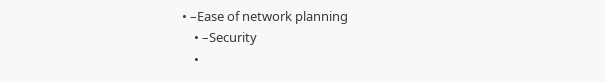• –Ease of network planning
    • –Security
    •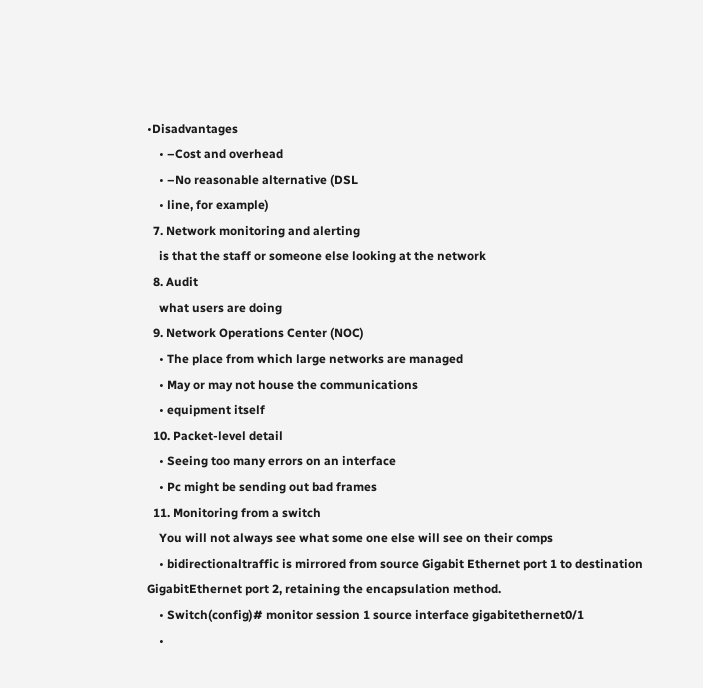•Disadvantages
    • –Cost and overhead
    • –No reasonable alternative (DSL
    • line, for example)
  7. Network monitoring and alerting
    is that the staff or someone else looking at the network
  8. Audit
    what users are doing
  9. Network Operations Center (NOC)
    • The place from which large networks are managed
    • May or may not house the communications
    • equipment itself
  10. Packet-level detail
    • Seeing too many errors on an interface
    • Pc might be sending out bad frames
  11. Monitoring from a switch
    You will not always see what some one else will see on their comps
    • bidirectionaltraffic is mirrored from source Gigabit Ethernet port 1 to destination GigabitEthernet port 2, retaining the encapsulation method.
    • Switch(config)# monitor session 1 source interface gigabitethernet0/1
    •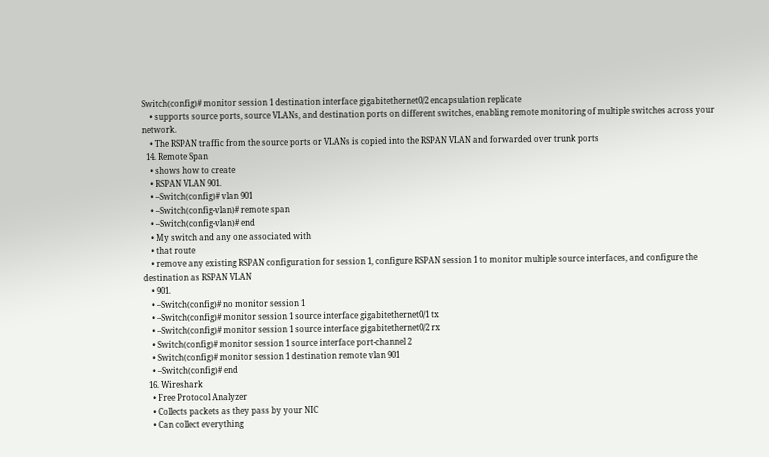Switch(config)# monitor session 1 destination interface gigabitethernet0/2 encapsulation replicate
    • supports source ports, source VLANs, and destination ports on different switches, enabling remote monitoring of multiple switches across your network.
    • The RSPAN traffic from the source ports or VLANs is copied into the RSPAN VLAN and forwarded over trunk ports
  14. Remote Span
    • shows how to create
    • RSPAN VLAN 901.
    • –Switch(config)# vlan 901
    • –Switch(config-vlan)# remote span
    • –Switch(config-vlan)# end
    • My switch and any one associated with
    • that route
    • remove any existing RSPAN configuration for session 1, configure RSPAN session 1 to monitor multiple source interfaces, and configure the destination as RSPAN VLAN
    • 901.
    • –Switch(config)# no monitor session 1
    • –Switch(config)# monitor session 1 source interface gigabitethernet0/1 tx
    • –Switch(config)# monitor session 1 source interface gigabitethernet0/2 rx
    • Switch(config)# monitor session 1 source interface port-channel 2
    • Switch(config)# monitor session 1 destination remote vlan 901
    • –Switch(config)# end
  16. Wireshark
    • Free Protocol Analyzer
    • Collects packets as they pass by your NIC
    • Can collect everything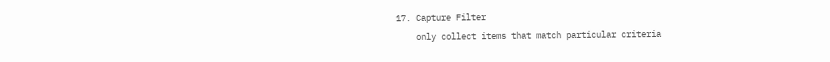17. Capture Filter
    only collect items that match particular criteria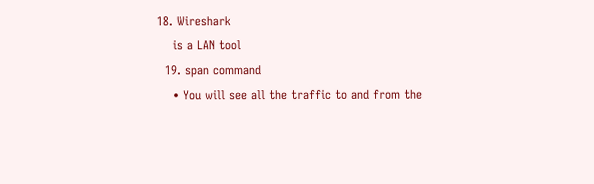18. Wireshark
    is a LAN tool
  19. span command
    • You will see all the traffic to and from the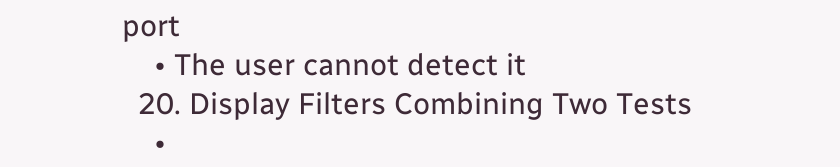port
    • The user cannot detect it
  20. Display Filters Combining Two Tests
    •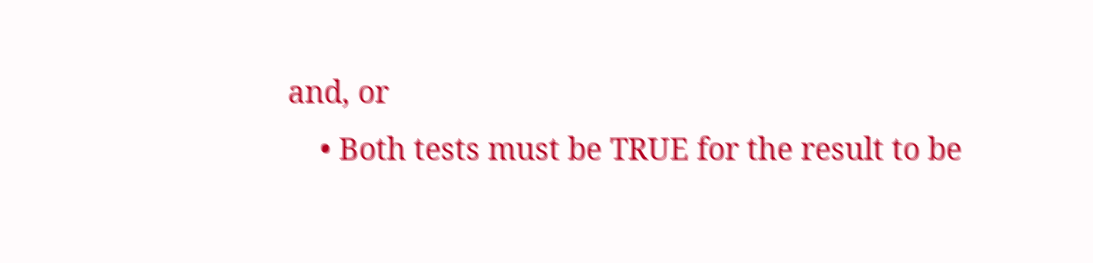and, or
    • Both tests must be TRUE for the result to be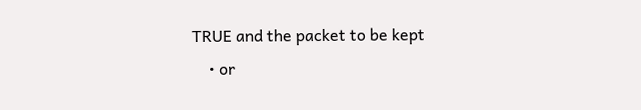TRUE and the packet to be kept
    • or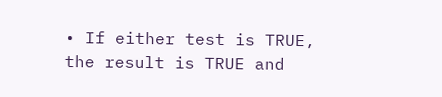• If either test is TRUE, the result is TRUE and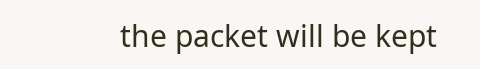the packet will be kept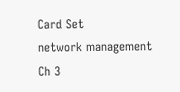Card Set
network management
Ch 3